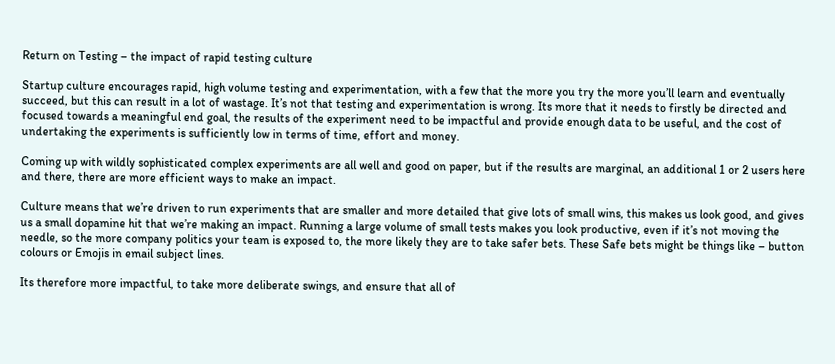Return on Testing – the impact of rapid testing culture

Startup culture encourages rapid, high volume testing and experimentation, with a few that the more you try the more you’ll learn and eventually succeed, but this can result in a lot of wastage. It’s not that testing and experimentation is wrong. Its more that it needs to firstly be directed and focused towards a meaningful end goal, the results of the experiment need to be impactful and provide enough data to be useful, and the cost of undertaking the experiments is sufficiently low in terms of time, effort and money.

Coming up with wildly sophisticated complex experiments are all well and good on paper, but if the results are marginal, an additional 1 or 2 users here and there, there are more efficient ways to make an impact.

Culture means that we’re driven to run experiments that are smaller and more detailed that give lots of small wins, this makes us look good, and gives us a small dopamine hit that we’re making an impact. Running a large volume of small tests makes you look productive, even if it’s not moving the needle, so the more company politics your team is exposed to, the more likely they are to take safer bets. These Safe bets might be things like – button colours or Emojis in email subject lines.

Its therefore more impactful, to take more deliberate swings, and ensure that all of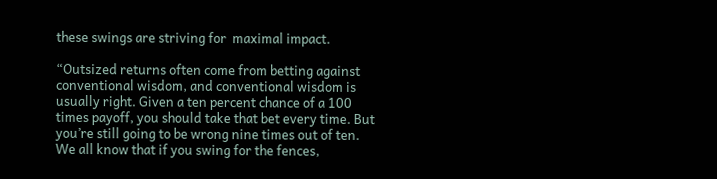these swings are striving for  maximal impact.

“Outsized returns often come from betting against conventional wisdom, and conventional wisdom is usually right. Given a ten percent chance of a 100 times payoff, you should take that bet every time. But you’re still going to be wrong nine times out of ten. We all know that if you swing for the fences,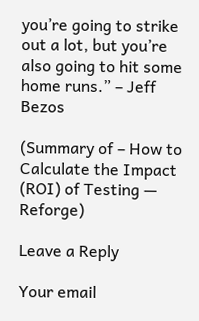you’re going to strike out a lot, but you’re also going to hit some home runs.” – Jeff Bezos

(Summary of – How to Calculate the Impact (ROI) of Testing — Reforge)

Leave a Reply

Your email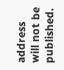address will not be published.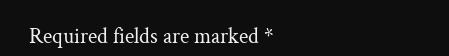Required fields are marked *